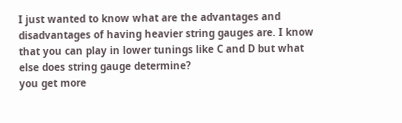I just wanted to know what are the advantages and disadvantages of having heavier string gauges are. I know that you can play in lower tunings like C and D but what else does string gauge determine?
you get more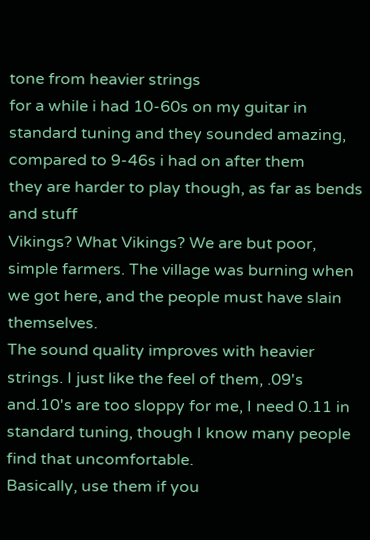tone from heavier strings
for a while i had 10-60s on my guitar in standard tuning and they sounded amazing, compared to 9-46s i had on after them
they are harder to play though, as far as bends and stuff
Vikings? What Vikings? We are but poor, simple farmers. The village was burning when we got here, and the people must have slain themselves.
The sound quality improves with heavier strings. I just like the feel of them, .09's and.10's are too sloppy for me, I need 0.11 in standard tuning, though I know many people find that uncomfortable.
Basically, use them if you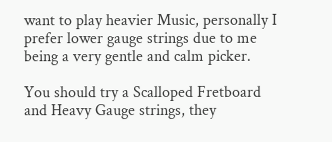want to play heavier Music, personally I prefer lower gauge strings due to me being a very gentle and calm picker.

You should try a Scalloped Fretboard and Heavy Gauge strings, they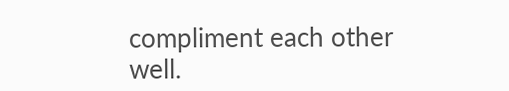compliment each other well.